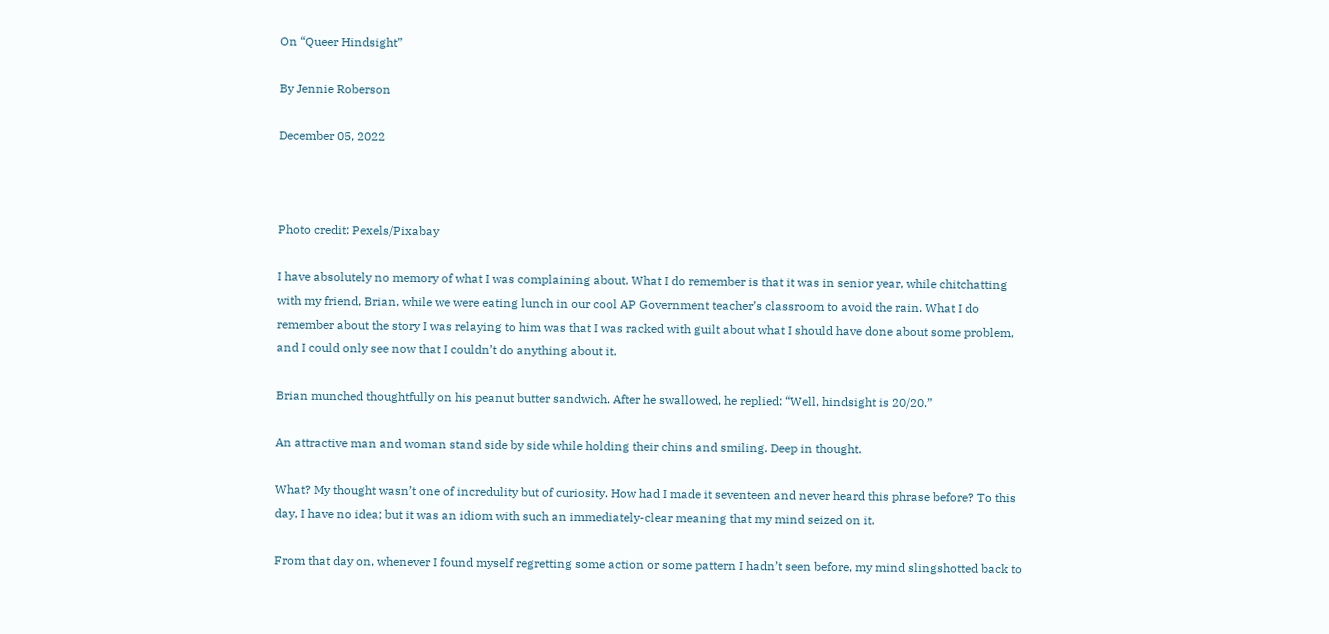On “Queer Hindsight”

By Jennie Roberson

December 05, 2022



Photo credit: Pexels/Pixabay

I have absolutely no memory of what I was complaining about. What I do remember is that it was in senior year, while chitchatting with my friend, Brian, while we were eating lunch in our cool AP Government teacher’s classroom to avoid the rain. What I do remember about the story I was relaying to him was that I was racked with guilt about what I should have done about some problem, and I could only see now that I couldn’t do anything about it.

Brian munched thoughtfully on his peanut butter sandwich. After he swallowed, he replied: “Well, hindsight is 20/20.”

An attractive man and woman stand side by side while holding their chins and smiling. Deep in thought.

What? My thought wasn’t one of incredulity but of curiosity. How had I made it seventeen and never heard this phrase before? To this day, I have no idea; but it was an idiom with such an immediately-clear meaning that my mind seized on it.

From that day on, whenever I found myself regretting some action or some pattern I hadn’t seen before, my mind slingshotted back to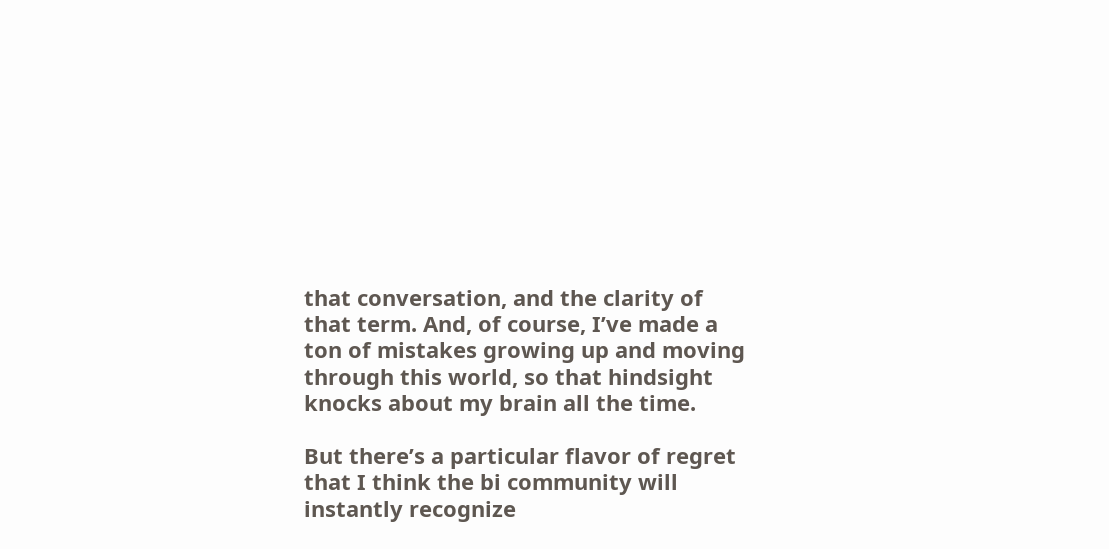that conversation, and the clarity of that term. And, of course, I’ve made a ton of mistakes growing up and moving through this world, so that hindsight knocks about my brain all the time.

But there’s a particular flavor of regret that I think the bi community will instantly recognize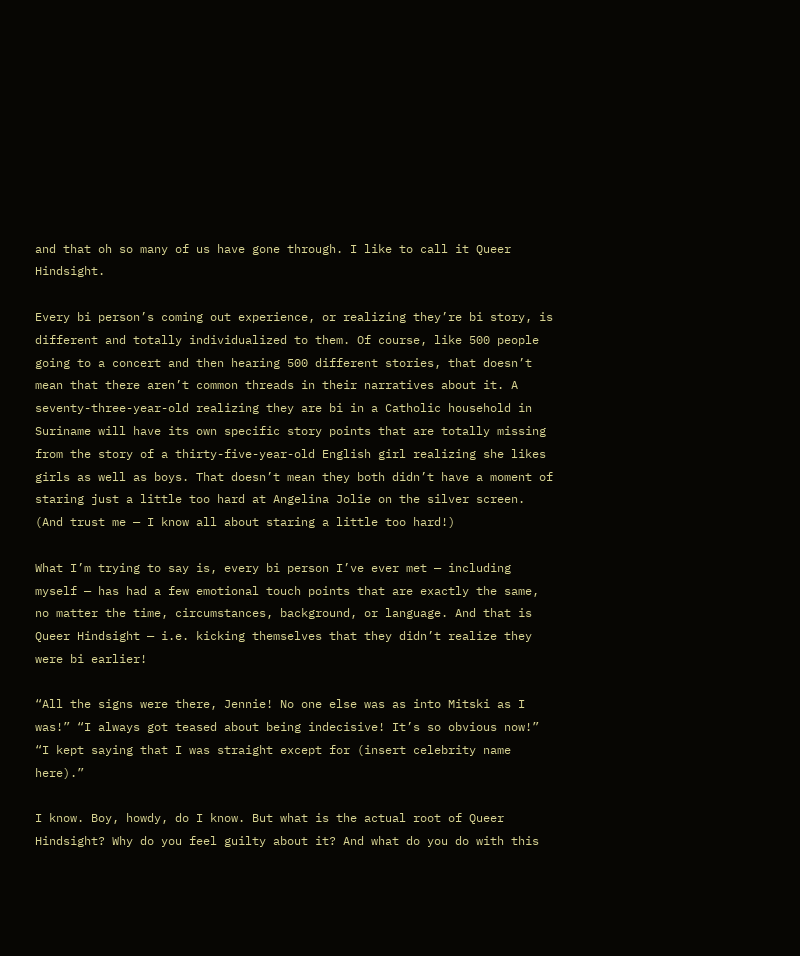and that oh so many of us have gone through. I like to call it Queer Hindsight.

Every bi person’s coming out experience, or realizing they’re bi story, is different and totally individualized to them. Of course, like 500 people going to a concert and then hearing 500 different stories, that doesn’t mean that there aren’t common threads in their narratives about it. A seventy-three-year-old realizing they are bi in a Catholic household in Suriname will have its own specific story points that are totally missing from the story of a thirty-five-year-old English girl realizing she likes girls as well as boys. That doesn’t mean they both didn’t have a moment of staring just a little too hard at Angelina Jolie on the silver screen. (And trust me — I know all about staring a little too hard!)

What I’m trying to say is, every bi person I’ve ever met — including myself — has had a few emotional touch points that are exactly the same, no matter the time, circumstances, background, or language. And that is Queer Hindsight — i.e. kicking themselves that they didn’t realize they were bi earlier!

“All the signs were there, Jennie! No one else was as into Mitski as I was!” “I always got teased about being indecisive! It’s so obvious now!” “I kept saying that I was straight except for (insert celebrity name here).”

I know. Boy, howdy, do I know. But what is the actual root of Queer Hindsight? Why do you feel guilty about it? And what do you do with this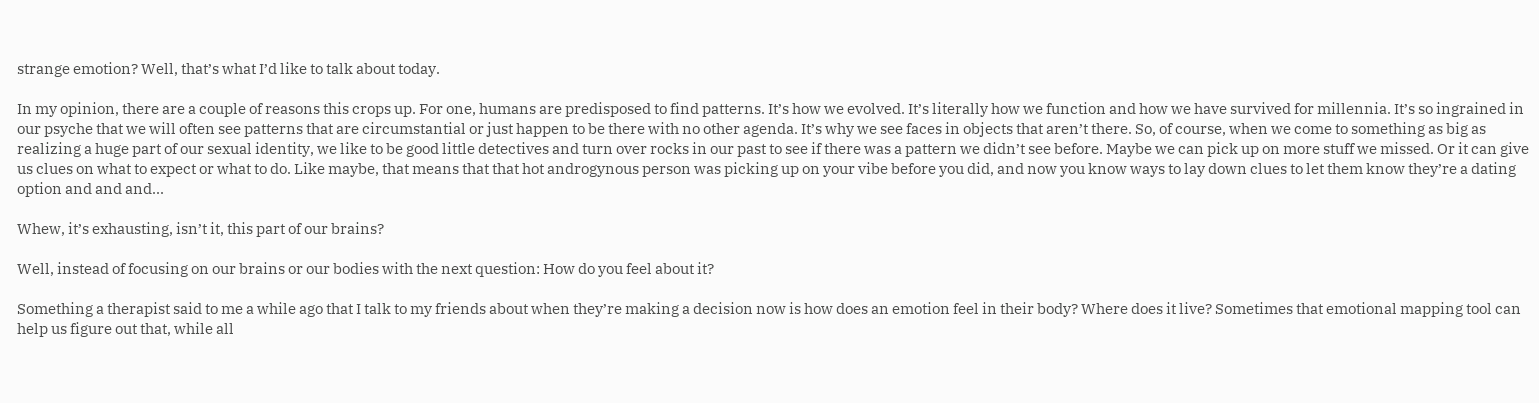strange emotion? Well, that’s what I’d like to talk about today.

In my opinion, there are a couple of reasons this crops up. For one, humans are predisposed to find patterns. It’s how we evolved. It’s literally how we function and how we have survived for millennia. It’s so ingrained in our psyche that we will often see patterns that are circumstantial or just happen to be there with no other agenda. It’s why we see faces in objects that aren’t there. So, of course, when we come to something as big as realizing a huge part of our sexual identity, we like to be good little detectives and turn over rocks in our past to see if there was a pattern we didn’t see before. Maybe we can pick up on more stuff we missed. Or it can give us clues on what to expect or what to do. Like maybe, that means that that hot androgynous person was picking up on your vibe before you did, and now you know ways to lay down clues to let them know they’re a dating option and and and...

Whew, it’s exhausting, isn’t it, this part of our brains?

Well, instead of focusing on our brains or our bodies with the next question: How do you feel about it?

Something a therapist said to me a while ago that I talk to my friends about when they’re making a decision now is how does an emotion feel in their body? Where does it live? Sometimes that emotional mapping tool can help us figure out that, while all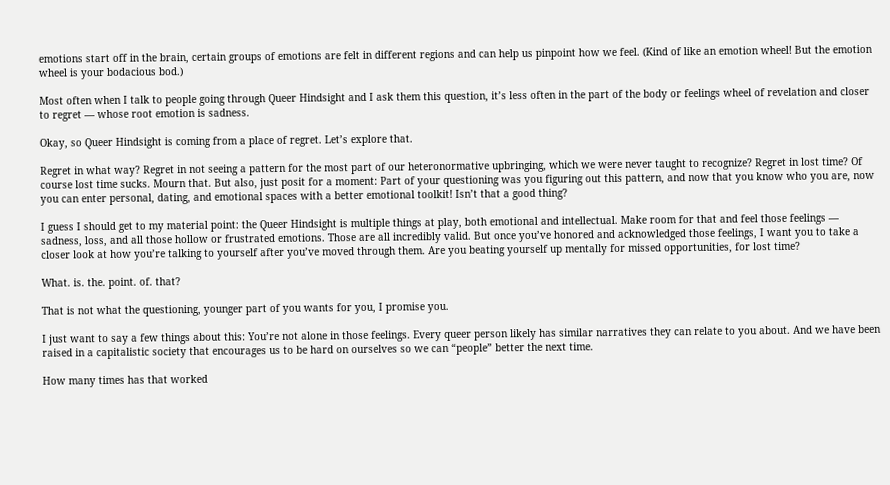emotions start off in the brain, certain groups of emotions are felt in different regions and can help us pinpoint how we feel. (Kind of like an emotion wheel! But the emotion wheel is your bodacious bod.)

Most often when I talk to people going through Queer Hindsight and I ask them this question, it’s less often in the part of the body or feelings wheel of revelation and closer to regret — whose root emotion is sadness.

Okay, so Queer Hindsight is coming from a place of regret. Let’s explore that.

Regret in what way? Regret in not seeing a pattern for the most part of our heteronormative upbringing, which we were never taught to recognize? Regret in lost time? Of course lost time sucks. Mourn that. But also, just posit for a moment: Part of your questioning was you figuring out this pattern, and now that you know who you are, now you can enter personal, dating, and emotional spaces with a better emotional toolkit! Isn’t that a good thing?

I guess I should get to my material point: the Queer Hindsight is multiple things at play, both emotional and intellectual. Make room for that and feel those feelings — sadness, loss, and all those hollow or frustrated emotions. Those are all incredibly valid. But once you’ve honored and acknowledged those feelings, I want you to take a closer look at how you’re talking to yourself after you’ve moved through them. Are you beating yourself up mentally for missed opportunities, for lost time?

What. is. the. point. of. that?

That is not what the questioning, younger part of you wants for you, I promise you.

I just want to say a few things about this: You’re not alone in those feelings. Every queer person likely has similar narratives they can relate to you about. And we have been raised in a capitalistic society that encourages us to be hard on ourselves so we can “people” better the next time.

How many times has that worked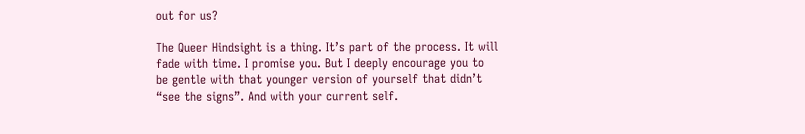out for us?

The Queer Hindsight is a thing. It’s part of the process. It will fade with time. I promise you. But I deeply encourage you to be gentle with that younger version of yourself that didn’t “see the signs”. And with your current self.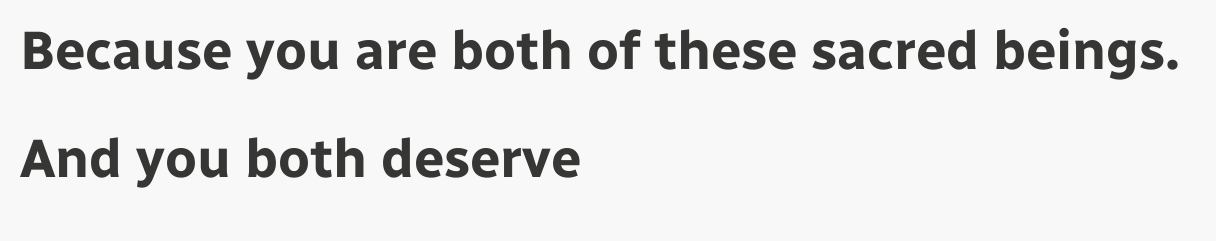Because you are both of these sacred beings. And you both deserve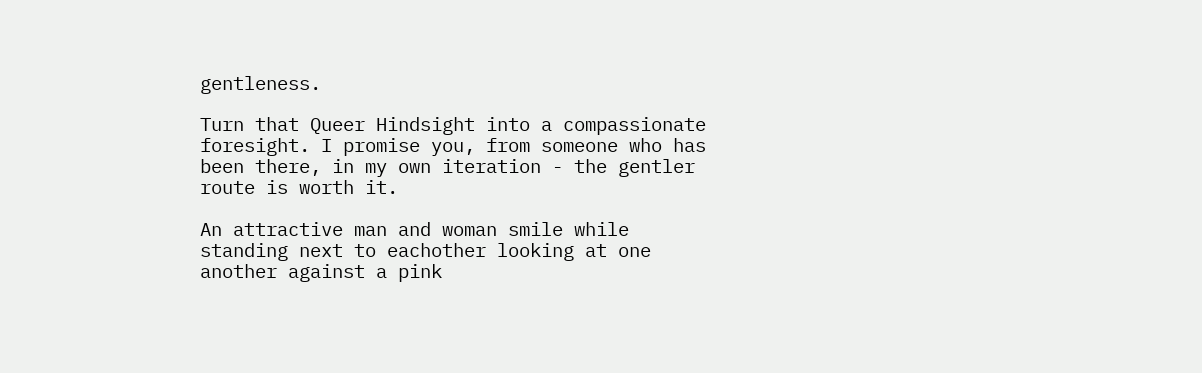gentleness.

Turn that Queer Hindsight into a compassionate foresight. I promise you, from someone who has been there, in my own iteration - the gentler route is worth it.

An attractive man and woman smile while standing next to eachother looking at one another against a pink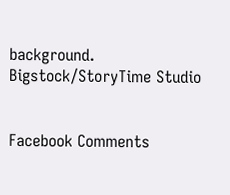background.
Bigstock/StoryTime Studio


Facebook Comments